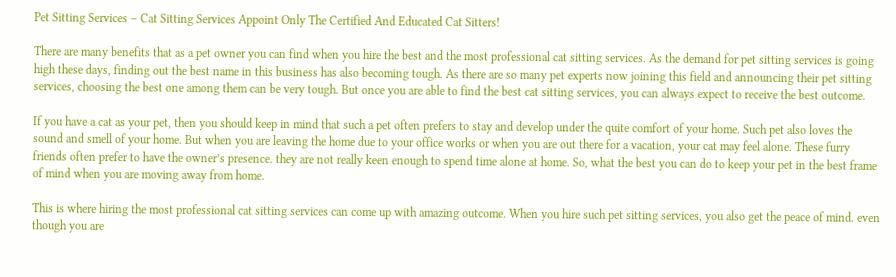Pet Sitting Services – Cat Sitting Services Appoint Only The Certified And Educated Cat Sitters!

There are many benefits that as a pet owner you can find when you hire the best and the most professional cat sitting services. As the demand for pet sitting services is going high these days, finding out the best name in this business has also becoming tough. As there are so many pet experts now joining this field and announcing their pet sitting services, choosing the best one among them can be very tough. But once you are able to find the best cat sitting services, you can always expect to receive the best outcome.

If you have a cat as your pet, then you should keep in mind that such a pet often prefers to stay and develop under the quite comfort of your home. Such pet also loves the sound and smell of your home. But when you are leaving the home due to your office works or when you are out there for a vacation, your cat may feel alone. These furry friends often prefer to have the owner’s presence. they are not really keen enough to spend time alone at home. So, what the best you can do to keep your pet in the best frame of mind when you are moving away from home.

This is where hiring the most professional cat sitting services can come up with amazing outcome. When you hire such pet sitting services, you also get the peace of mind. even though you are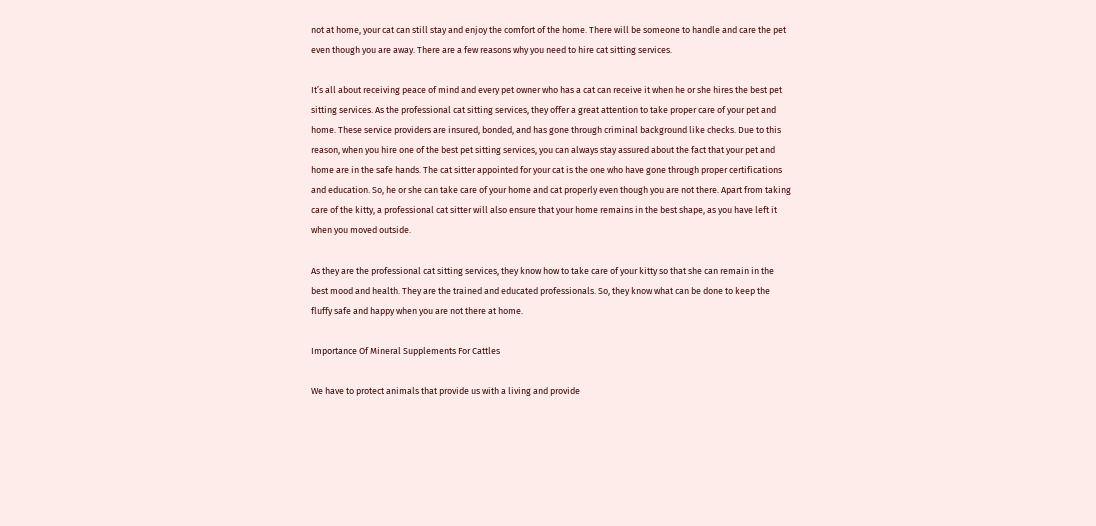not at home, your cat can still stay and enjoy the comfort of the home. There will be someone to handle and care the pet even though you are away. There are a few reasons why you need to hire cat sitting services.

It’s all about receiving peace of mind and every pet owner who has a cat can receive it when he or she hires the best pet sitting services. As the professional cat sitting services, they offer a great attention to take proper care of your pet and home. These service providers are insured, bonded, and has gone through criminal background like checks. Due to this reason, when you hire one of the best pet sitting services, you can always stay assured about the fact that your pet and home are in the safe hands. The cat sitter appointed for your cat is the one who have gone through proper certifications and education. So, he or she can take care of your home and cat properly even though you are not there. Apart from taking care of the kitty, a professional cat sitter will also ensure that your home remains in the best shape, as you have left it when you moved outside.

As they are the professional cat sitting services, they know how to take care of your kitty so that she can remain in the best mood and health. They are the trained and educated professionals. So, they know what can be done to keep the fluffy safe and happy when you are not there at home.

Importance Of Mineral Supplements For Cattles

We have to protect animals that provide us with a living and provide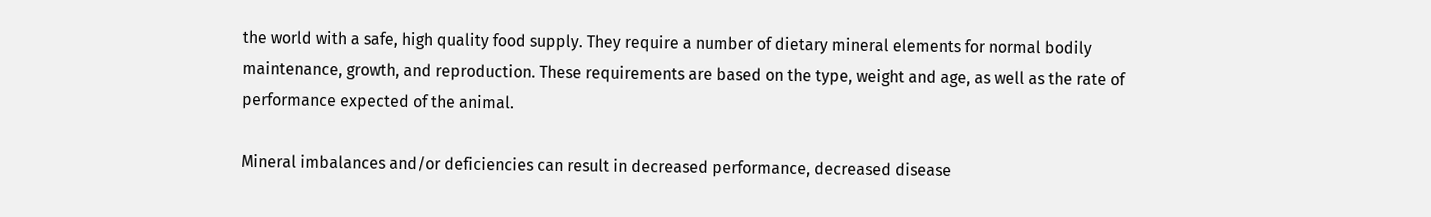the world with a safe, high quality food supply. They require a number of dietary mineral elements for normal bodily maintenance, growth, and reproduction. These requirements are based on the type, weight and age, as well as the rate of performance expected of the animal.

Mineral imbalances and/or deficiencies can result in decreased performance, decreased disease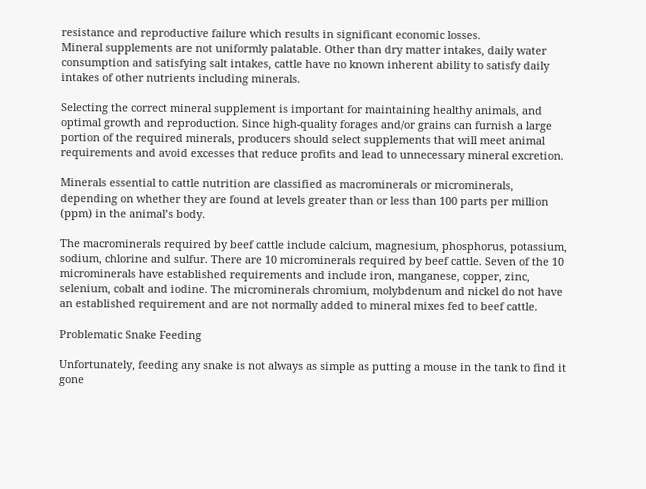resistance and reproductive failure which results in significant economic losses.
Mineral supplements are not uniformly palatable. Other than dry matter intakes, daily water consumption and satisfying salt intakes, cattle have no known inherent ability to satisfy daily intakes of other nutrients including minerals.

Selecting the correct mineral supplement is important for maintaining healthy animals, and optimal growth and reproduction. Since high-quality forages and/or grains can furnish a large portion of the required minerals, producers should select supplements that will meet animal requirements and avoid excesses that reduce profits and lead to unnecessary mineral excretion.

Minerals essential to cattle nutrition are classified as macrominerals or microminerals, depending on whether they are found at levels greater than or less than 100 parts per million (ppm) in the animal’s body.

The macrominerals required by beef cattle include calcium, magnesium, phosphorus, potassium, sodium, chlorine and sulfur. There are 10 microminerals required by beef cattle. Seven of the 10 microminerals have established requirements and include iron, manganese, copper, zinc, selenium, cobalt and iodine. The microminerals chromium, molybdenum and nickel do not have an established requirement and are not normally added to mineral mixes fed to beef cattle.

Problematic Snake Feeding

Unfortunately, feeding any snake is not always as simple as putting a mouse in the tank to find it gone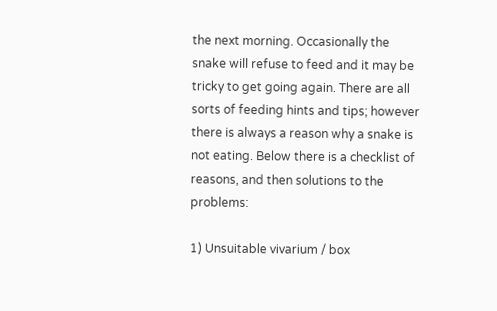the next morning. Occasionally the snake will refuse to feed and it may be tricky to get going again. There are all sorts of feeding hints and tips; however there is always a reason why a snake is not eating. Below there is a checklist of reasons, and then solutions to the problems:

1) Unsuitable vivarium / box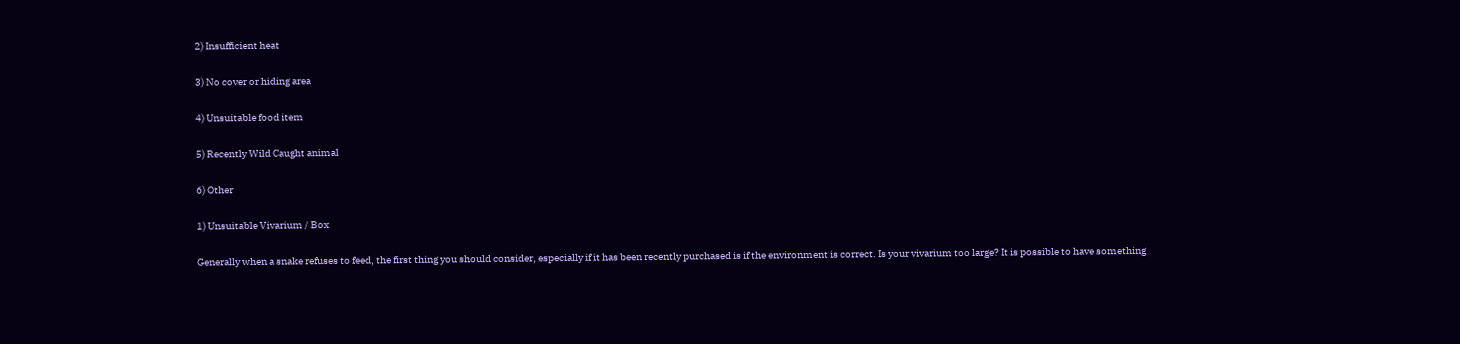2) Insufficient heat

3) No cover or hiding area

4) Unsuitable food item

5) Recently Wild Caught animal

6) Other

1) Unsuitable Vivarium / Box

Generally when a snake refuses to feed, the first thing you should consider, especially if it has been recently purchased is if the environment is correct. Is your vivarium too large? It is possible to have something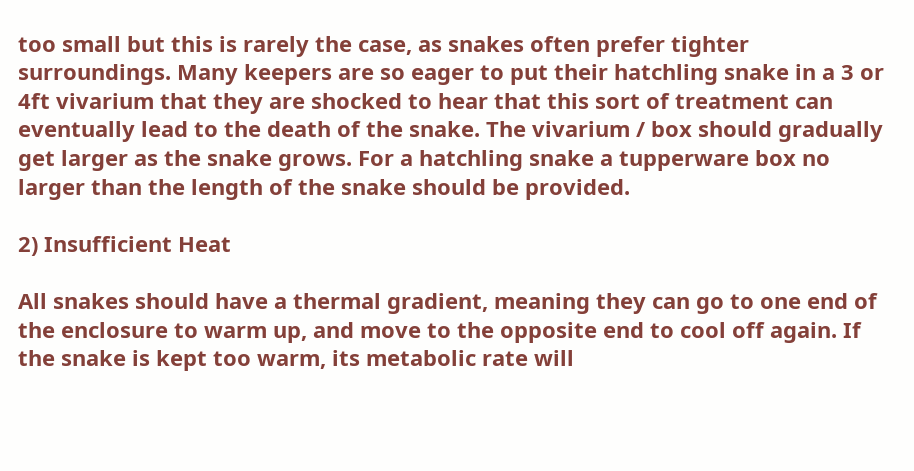too small but this is rarely the case, as snakes often prefer tighter surroundings. Many keepers are so eager to put their hatchling snake in a 3 or 4ft vivarium that they are shocked to hear that this sort of treatment can eventually lead to the death of the snake. The vivarium / box should gradually get larger as the snake grows. For a hatchling snake a tupperware box no larger than the length of the snake should be provided.

2) Insufficient Heat

All snakes should have a thermal gradient, meaning they can go to one end of the enclosure to warm up, and move to the opposite end to cool off again. If the snake is kept too warm, its metabolic rate will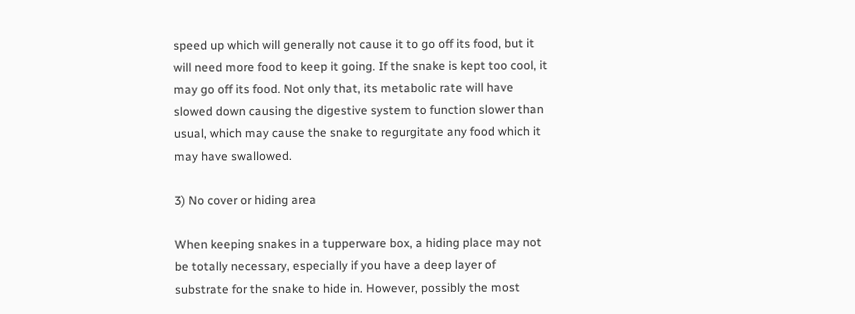speed up which will generally not cause it to go off its food, but it will need more food to keep it going. If the snake is kept too cool, it may go off its food. Not only that, its metabolic rate will have slowed down causing the digestive system to function slower than usual, which may cause the snake to regurgitate any food which it may have swallowed.

3) No cover or hiding area

When keeping snakes in a tupperware box, a hiding place may not be totally necessary, especially if you have a deep layer of substrate for the snake to hide in. However, possibly the most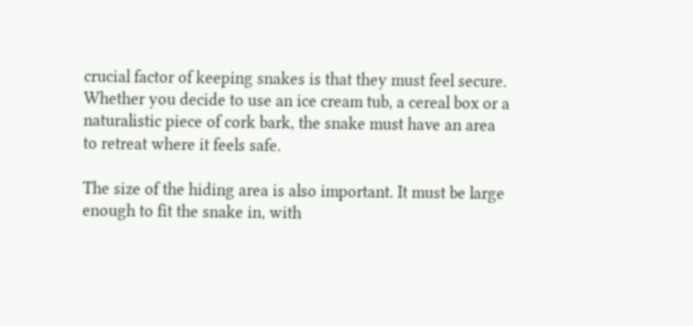crucial factor of keeping snakes is that they must feel secure. Whether you decide to use an ice cream tub, a cereal box or a naturalistic piece of cork bark, the snake must have an area to retreat where it feels safe.

The size of the hiding area is also important. It must be large enough to fit the snake in, with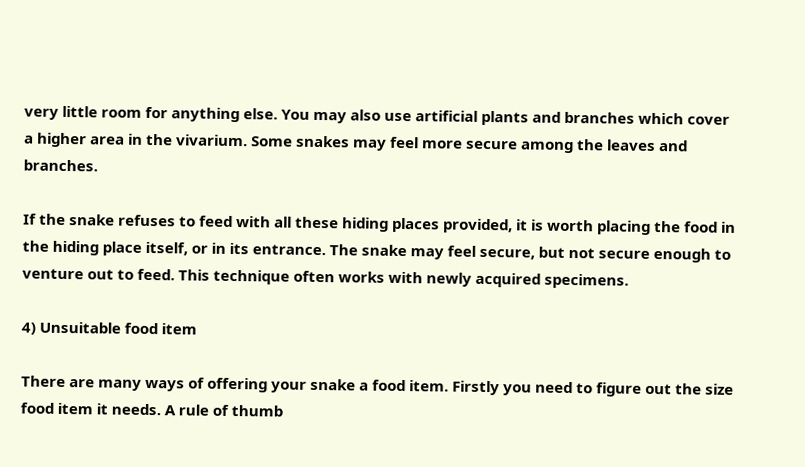very little room for anything else. You may also use artificial plants and branches which cover a higher area in the vivarium. Some snakes may feel more secure among the leaves and branches.

If the snake refuses to feed with all these hiding places provided, it is worth placing the food in the hiding place itself, or in its entrance. The snake may feel secure, but not secure enough to venture out to feed. This technique often works with newly acquired specimens.

4) Unsuitable food item

There are many ways of offering your snake a food item. Firstly you need to figure out the size food item it needs. A rule of thumb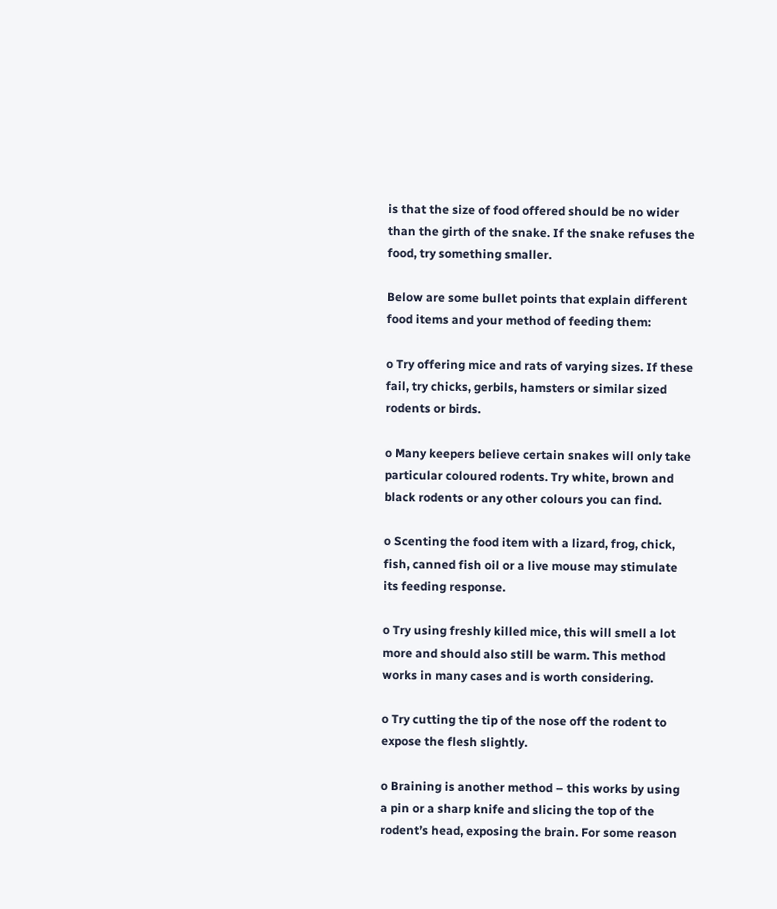is that the size of food offered should be no wider than the girth of the snake. If the snake refuses the food, try something smaller.

Below are some bullet points that explain different food items and your method of feeding them:

o Try offering mice and rats of varying sizes. If these fail, try chicks, gerbils, hamsters or similar sized rodents or birds.

o Many keepers believe certain snakes will only take particular coloured rodents. Try white, brown and black rodents or any other colours you can find.

o Scenting the food item with a lizard, frog, chick, fish, canned fish oil or a live mouse may stimulate its feeding response.

o Try using freshly killed mice, this will smell a lot more and should also still be warm. This method works in many cases and is worth considering.

o Try cutting the tip of the nose off the rodent to expose the flesh slightly.

o Braining is another method – this works by using a pin or a sharp knife and slicing the top of the rodent’s head, exposing the brain. For some reason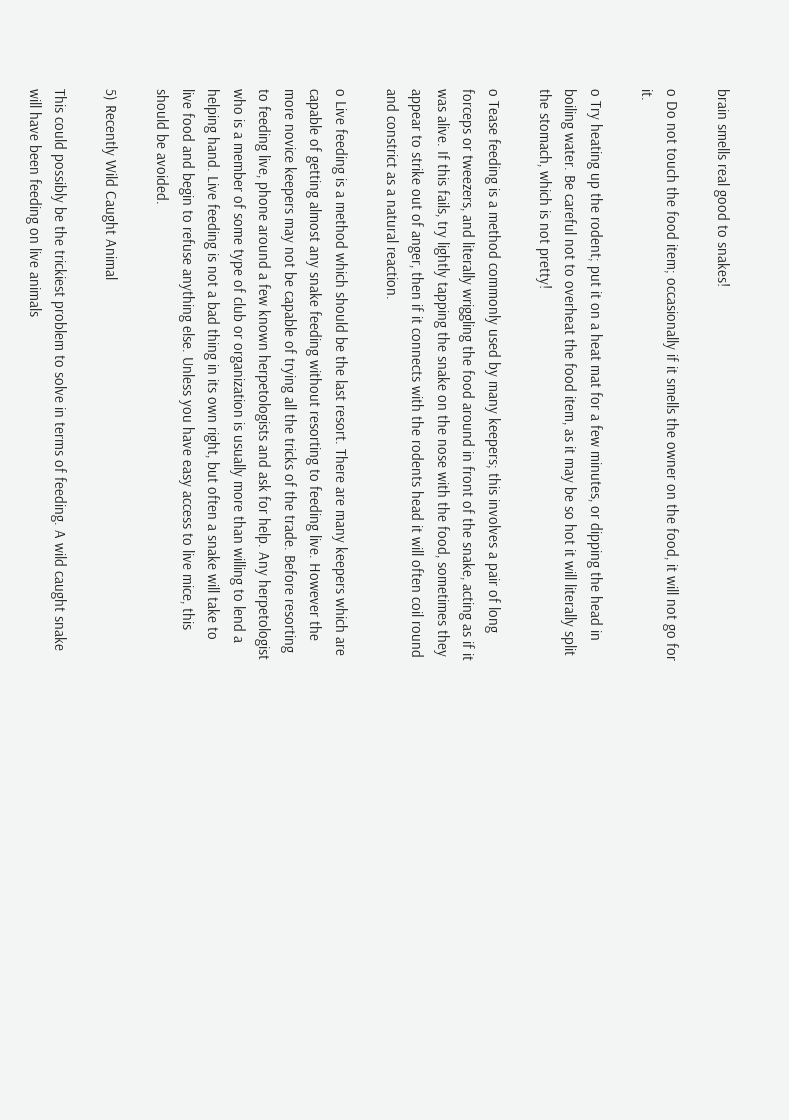brain smells real good to snakes!

o Do not touch the food item; occasionally if it smells the owner on the food, it will not go for it.

o Try heating up the rodent; put it on a heat mat for a few minutes, or dipping the head in boiling water. Be careful not to overheat the food item, as it may be so hot it will literally split the stomach, which is not pretty!

o Tease feeding is a method commonly used by many keepers; this involves a pair of long forceps or tweezers, and literally wriggling the food around in front of the snake, acting as if it was alive. If this fails, try lightly tapping the snake on the nose with the food, sometimes they appear to strike out of anger, then if it connects with the rodents head it will often coil round and constrict as a natural reaction.

o Live feeding is a method which should be the last resort. There are many keepers which are capable of getting almost any snake feeding without resorting to feeding live. However the more novice keepers may not be capable of trying all the tricks of the trade. Before resorting to feeding live, phone around a few known herpetologists and ask for help. Any herpetologist who is a member of some type of club or organization is usually more than willing to lend a helping hand. Live feeding is not a bad thing in its own right, but often a snake will take to live food and begin to refuse anything else. Unless you have easy access to live mice, this should be avoided.

5) Recently Wild Caught Animal

This could possibly be the trickiest problem to solve in terms of feeding. A wild caught snake will have been feeding on live animals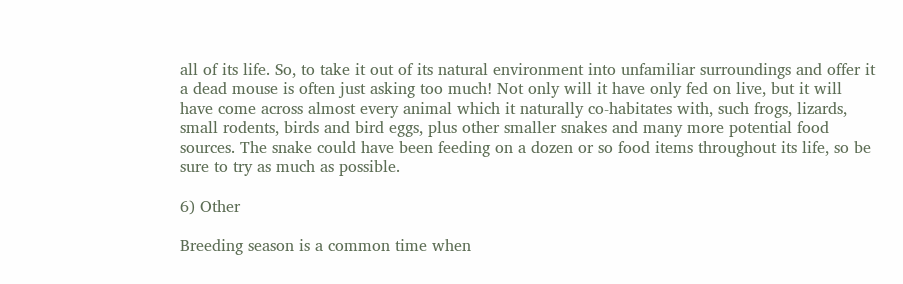all of its life. So, to take it out of its natural environment into unfamiliar surroundings and offer it a dead mouse is often just asking too much! Not only will it have only fed on live, but it will have come across almost every animal which it naturally co-habitates with, such frogs, lizards, small rodents, birds and bird eggs, plus other smaller snakes and many more potential food sources. The snake could have been feeding on a dozen or so food items throughout its life, so be sure to try as much as possible.

6) Other

Breeding season is a common time when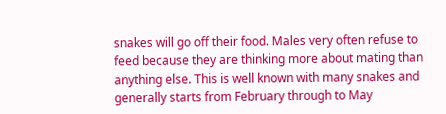snakes will go off their food. Males very often refuse to feed because they are thinking more about mating than anything else. This is well known with many snakes and generally starts from February through to May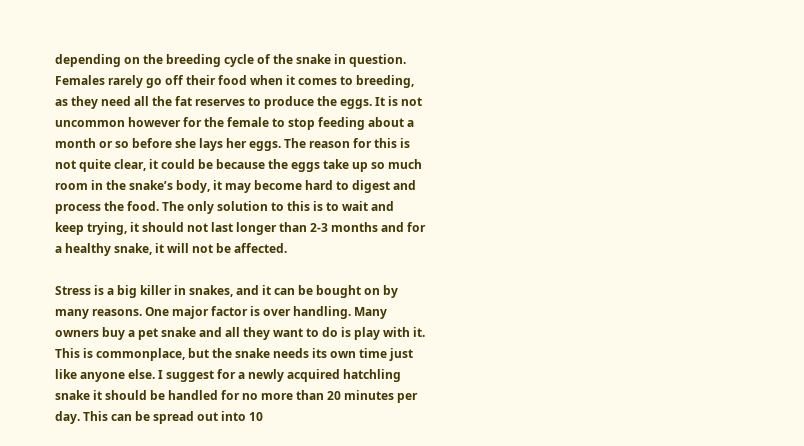depending on the breeding cycle of the snake in question. Females rarely go off their food when it comes to breeding, as they need all the fat reserves to produce the eggs. It is not uncommon however for the female to stop feeding about a month or so before she lays her eggs. The reason for this is not quite clear, it could be because the eggs take up so much room in the snake’s body, it may become hard to digest and process the food. The only solution to this is to wait and keep trying, it should not last longer than 2-3 months and for a healthy snake, it will not be affected.

Stress is a big killer in snakes, and it can be bought on by many reasons. One major factor is over handling. Many owners buy a pet snake and all they want to do is play with it. This is commonplace, but the snake needs its own time just like anyone else. I suggest for a newly acquired hatchling snake it should be handled for no more than 20 minutes per day. This can be spread out into 10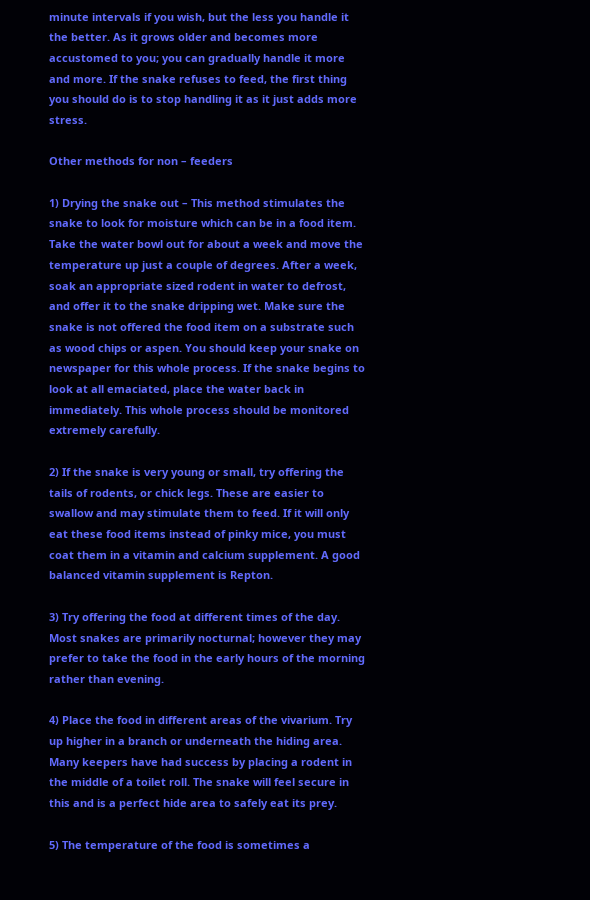minute intervals if you wish, but the less you handle it the better. As it grows older and becomes more accustomed to you; you can gradually handle it more and more. If the snake refuses to feed, the first thing you should do is to stop handling it as it just adds more stress.

Other methods for non – feeders

1) Drying the snake out – This method stimulates the snake to look for moisture which can be in a food item. Take the water bowl out for about a week and move the temperature up just a couple of degrees. After a week, soak an appropriate sized rodent in water to defrost, and offer it to the snake dripping wet. Make sure the snake is not offered the food item on a substrate such as wood chips or aspen. You should keep your snake on newspaper for this whole process. If the snake begins to look at all emaciated, place the water back in immediately. This whole process should be monitored extremely carefully.

2) If the snake is very young or small, try offering the tails of rodents, or chick legs. These are easier to swallow and may stimulate them to feed. If it will only eat these food items instead of pinky mice, you must coat them in a vitamin and calcium supplement. A good balanced vitamin supplement is Repton.

3) Try offering the food at different times of the day. Most snakes are primarily nocturnal; however they may prefer to take the food in the early hours of the morning rather than evening.

4) Place the food in different areas of the vivarium. Try up higher in a branch or underneath the hiding area. Many keepers have had success by placing a rodent in the middle of a toilet roll. The snake will feel secure in this and is a perfect hide area to safely eat its prey.

5) The temperature of the food is sometimes a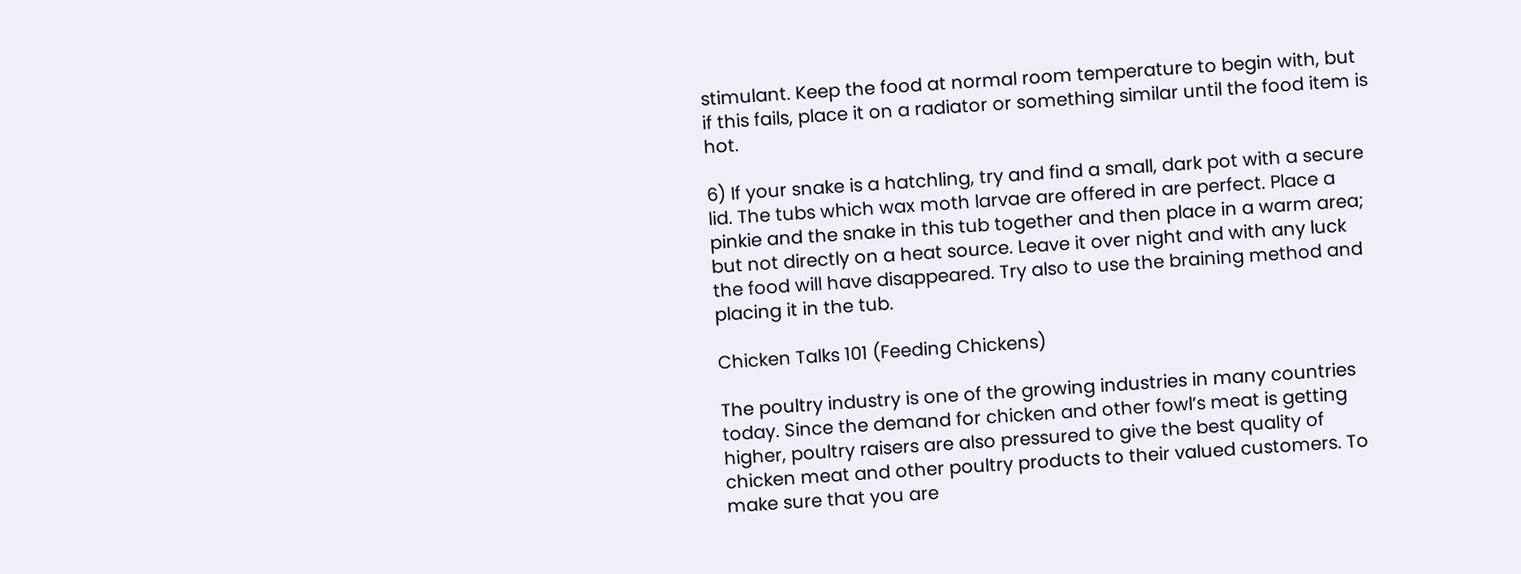stimulant. Keep the food at normal room temperature to begin with, but if this fails, place it on a radiator or something similar until the food item is hot.

6) If your snake is a hatchling, try and find a small, dark pot with a secure lid. The tubs which wax moth larvae are offered in are perfect. Place a pinkie and the snake in this tub together and then place in a warm area; but not directly on a heat source. Leave it over night and with any luck the food will have disappeared. Try also to use the braining method and placing it in the tub.

Chicken Talks 101 (Feeding Chickens)

The poultry industry is one of the growing industries in many countries today. Since the demand for chicken and other fowl’s meat is getting higher, poultry raisers are also pressured to give the best quality of chicken meat and other poultry products to their valued customers. To make sure that you are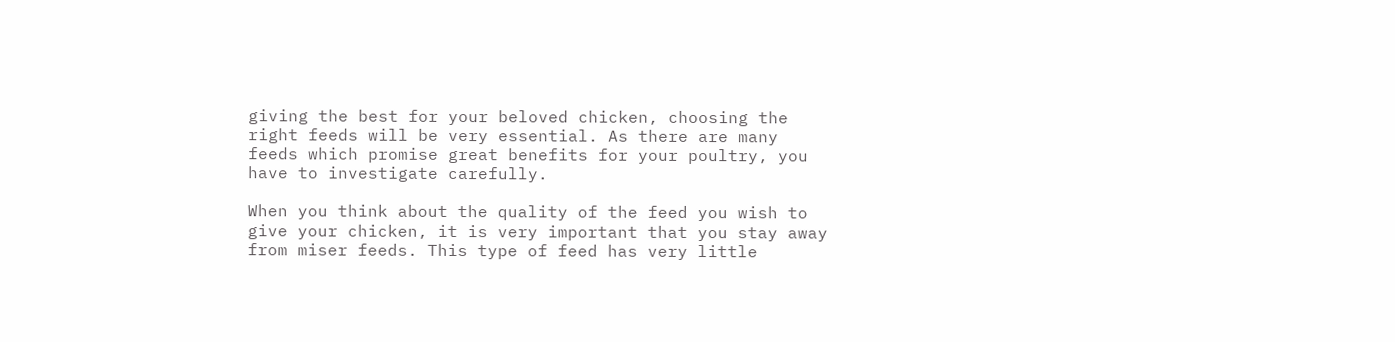giving the best for your beloved chicken, choosing the right feeds will be very essential. As there are many feeds which promise great benefits for your poultry, you have to investigate carefully.

When you think about the quality of the feed you wish to give your chicken, it is very important that you stay away from miser feeds. This type of feed has very little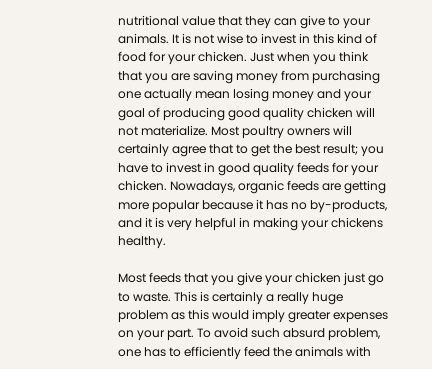nutritional value that they can give to your animals. It is not wise to invest in this kind of food for your chicken. Just when you think that you are saving money from purchasing one actually mean losing money and your goal of producing good quality chicken will not materialize. Most poultry owners will certainly agree that to get the best result; you have to invest in good quality feeds for your chicken. Nowadays, organic feeds are getting more popular because it has no by-products, and it is very helpful in making your chickens healthy.

Most feeds that you give your chicken just go to waste. This is certainly a really huge problem as this would imply greater expenses on your part. To avoid such absurd problem, one has to efficiently feed the animals with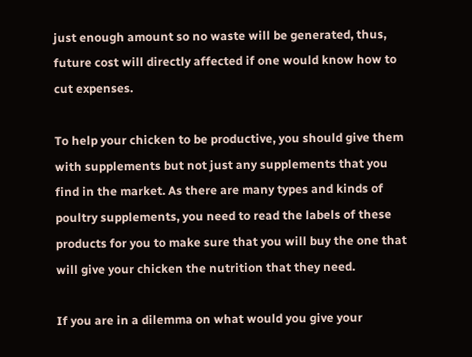just enough amount so no waste will be generated, thus, future cost will directly affected if one would know how to cut expenses.

To help your chicken to be productive, you should give them with supplements but not just any supplements that you find in the market. As there are many types and kinds of poultry supplements, you need to read the labels of these products for you to make sure that you will buy the one that will give your chicken the nutrition that they need.

If you are in a dilemma on what would you give your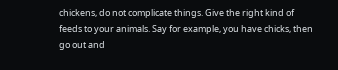chickens, do not complicate things. Give the right kind of feeds to your animals. Say for example, you have chicks, then go out and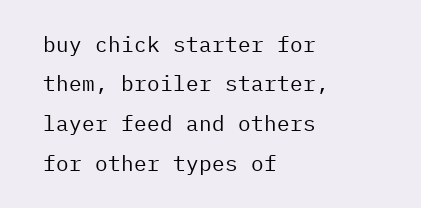buy chick starter for them, broiler starter, layer feed and others for other types of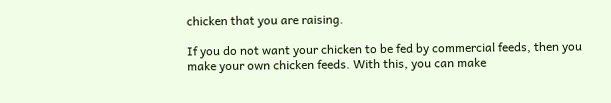chicken that you are raising.

If you do not want your chicken to be fed by commercial feeds, then you make your own chicken feeds. With this, you can make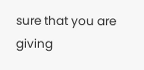sure that you are giving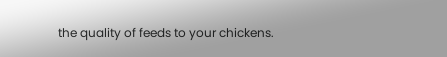the quality of feeds to your chickens.